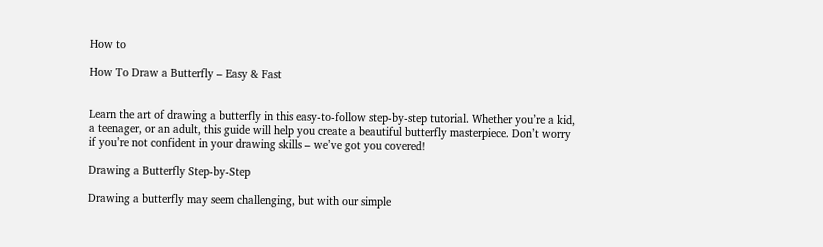How to

How To Draw a Butterfly – Easy & Fast


Learn the art of drawing a butterfly in this easy-to-follow step-by-step tutorial. Whether you’re a kid, a teenager, or an adult, this guide will help you create a beautiful butterfly masterpiece. Don’t worry if you’re not confident in your drawing skills – we’ve got you covered!

Drawing a Butterfly Step-by-Step

Drawing a butterfly may seem challenging, but with our simple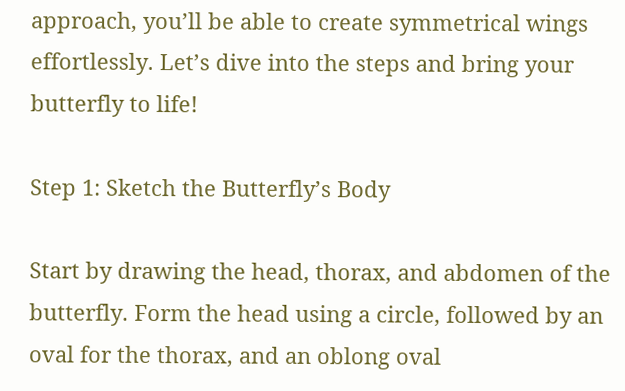approach, you’ll be able to create symmetrical wings effortlessly. Let’s dive into the steps and bring your butterfly to life!

Step 1: Sketch the Butterfly’s Body

Start by drawing the head, thorax, and abdomen of the butterfly. Form the head using a circle, followed by an oval for the thorax, and an oblong oval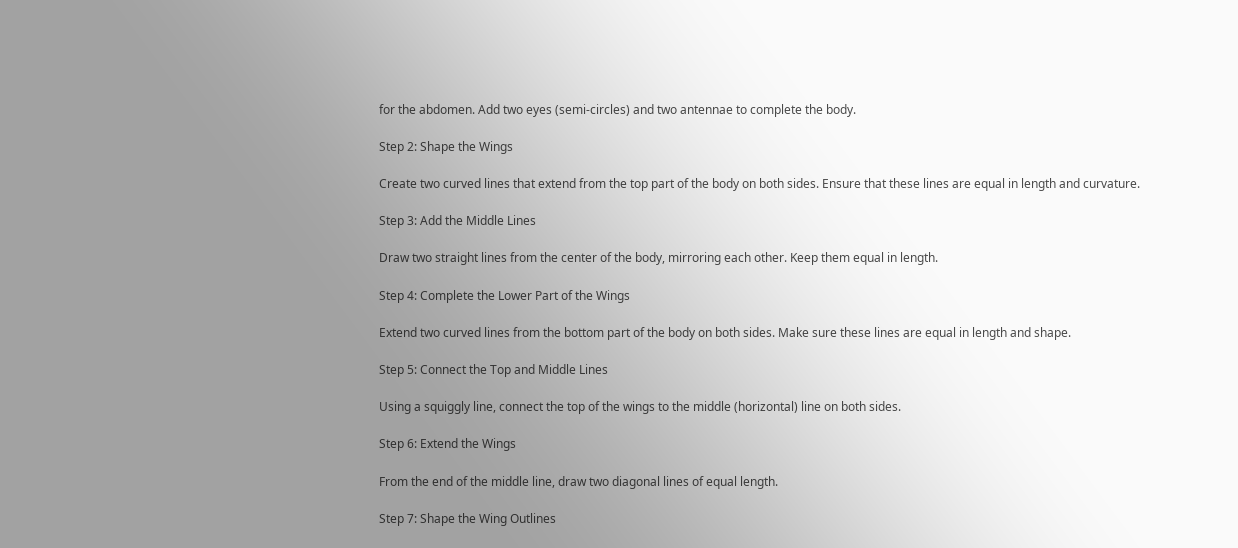for the abdomen. Add two eyes (semi-circles) and two antennae to complete the body.

Step 2: Shape the Wings

Create two curved lines that extend from the top part of the body on both sides. Ensure that these lines are equal in length and curvature.

Step 3: Add the Middle Lines

Draw two straight lines from the center of the body, mirroring each other. Keep them equal in length.

Step 4: Complete the Lower Part of the Wings

Extend two curved lines from the bottom part of the body on both sides. Make sure these lines are equal in length and shape.

Step 5: Connect the Top and Middle Lines

Using a squiggly line, connect the top of the wings to the middle (horizontal) line on both sides.

Step 6: Extend the Wings

From the end of the middle line, draw two diagonal lines of equal length.

Step 7: Shape the Wing Outlines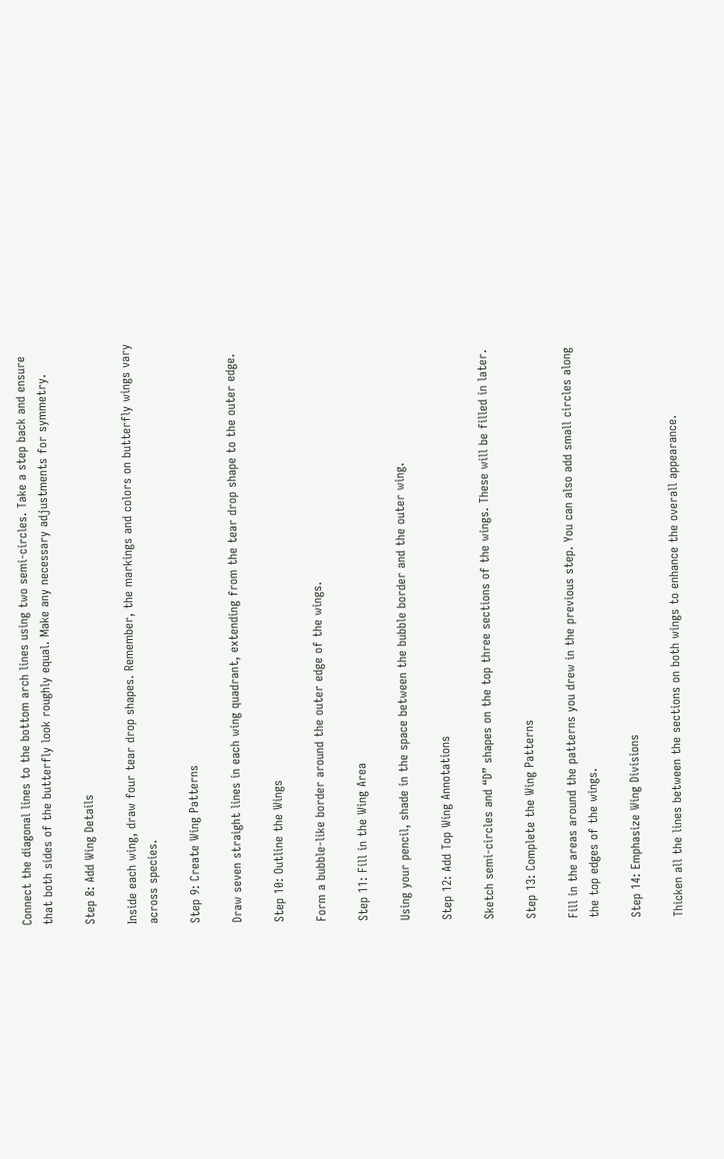Connect the diagonal lines to the bottom arch lines using two semi-circles. Take a step back and ensure that both sides of the butterfly look roughly equal. Make any necessary adjustments for symmetry.

Step 8: Add Wing Details

Inside each wing, draw four tear drop shapes. Remember, the markings and colors on butterfly wings vary across species.

Step 9: Create Wing Patterns

Draw seven straight lines in each wing quadrant, extending from the tear drop shape to the outer edge.

Step 10: Outline the Wings

Form a bubble-like border around the outer edge of the wings.

Step 11: Fill in the Wing Area

Using your pencil, shade in the space between the bubble border and the outer wing.

Step 12: Add Top Wing Annotations

Sketch semi-circles and “D” shapes on the top three sections of the wings. These will be filled in later.

Step 13: Complete the Wing Patterns

Fill in the areas around the patterns you drew in the previous step. You can also add small circles along the top edges of the wings.

Step 14: Emphasize Wing Divisions

Thicken all the lines between the sections on both wings to enhance the overall appearance.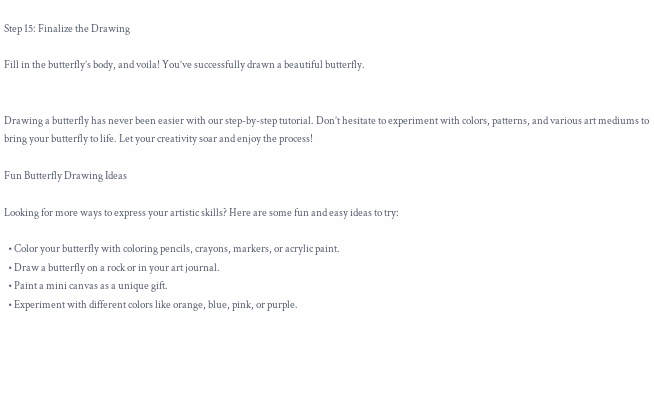Step 15: Finalize the Drawing

Fill in the butterfly’s body, and voila! You’ve successfully drawn a beautiful butterfly.


Drawing a butterfly has never been easier with our step-by-step tutorial. Don’t hesitate to experiment with colors, patterns, and various art mediums to bring your butterfly to life. Let your creativity soar and enjoy the process!

Fun Butterfly Drawing Ideas

Looking for more ways to express your artistic skills? Here are some fun and easy ideas to try:

  • Color your butterfly with coloring pencils, crayons, markers, or acrylic paint.
  • Draw a butterfly on a rock or in your art journal.
  • Paint a mini canvas as a unique gift.
  • Experiment with different colors like orange, blue, pink, or purple.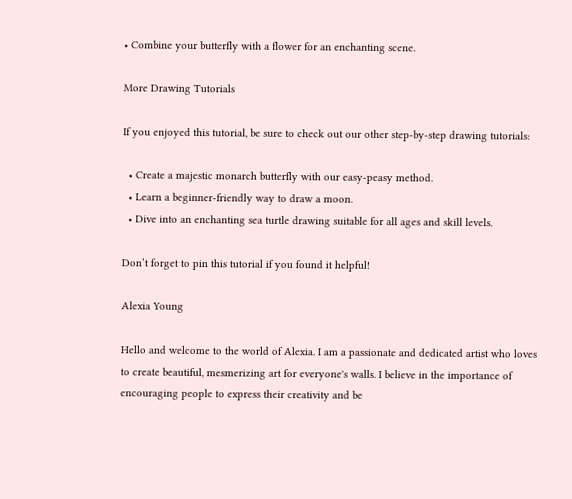• Combine your butterfly with a flower for an enchanting scene.

More Drawing Tutorials

If you enjoyed this tutorial, be sure to check out our other step-by-step drawing tutorials:

  • Create a majestic monarch butterfly with our easy-peasy method.
  • Learn a beginner-friendly way to draw a moon.
  • Dive into an enchanting sea turtle drawing suitable for all ages and skill levels.

Don’t forget to pin this tutorial if you found it helpful!

Alexia Young

Hello and welcome to the world of Alexia. I am a passionate and dedicated artist who loves to create beautiful, mesmerizing art for everyone's walls. I believe in the importance of encouraging people to express their creativity and be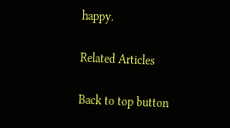happy.

Related Articles

Back to top button